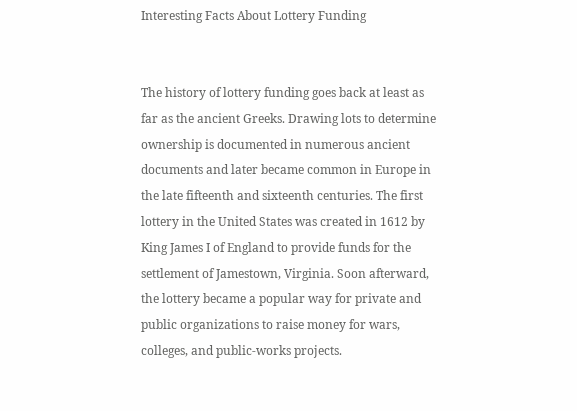Interesting Facts About Lottery Funding


The history of lottery funding goes back at least as far as the ancient Greeks. Drawing lots to determine ownership is documented in numerous ancient documents and later became common in Europe in the late fifteenth and sixteenth centuries. The first lottery in the United States was created in 1612 by King James I of England to provide funds for the settlement of Jamestown, Virginia. Soon afterward, the lottery became a popular way for private and public organizations to raise money for wars, colleges, and public-works projects.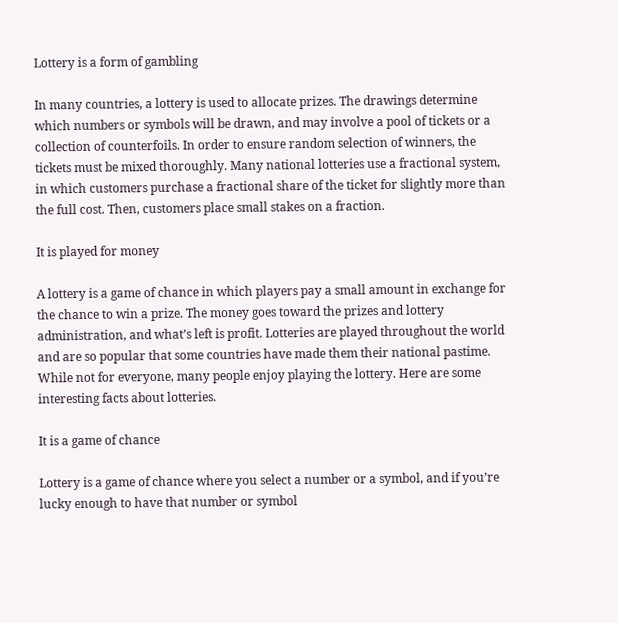Lottery is a form of gambling

In many countries, a lottery is used to allocate prizes. The drawings determine which numbers or symbols will be drawn, and may involve a pool of tickets or a collection of counterfoils. In order to ensure random selection of winners, the tickets must be mixed thoroughly. Many national lotteries use a fractional system, in which customers purchase a fractional share of the ticket for slightly more than the full cost. Then, customers place small stakes on a fraction.

It is played for money

A lottery is a game of chance in which players pay a small amount in exchange for the chance to win a prize. The money goes toward the prizes and lottery administration, and what’s left is profit. Lotteries are played throughout the world and are so popular that some countries have made them their national pastime. While not for everyone, many people enjoy playing the lottery. Here are some interesting facts about lotteries.

It is a game of chance

Lottery is a game of chance where you select a number or a symbol, and if you’re lucky enough to have that number or symbol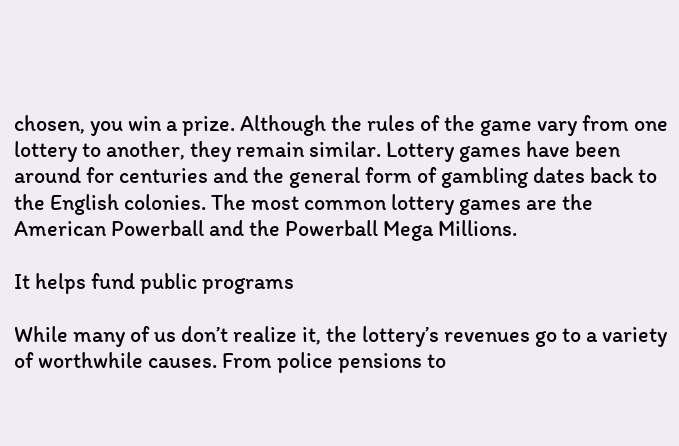chosen, you win a prize. Although the rules of the game vary from one lottery to another, they remain similar. Lottery games have been around for centuries and the general form of gambling dates back to the English colonies. The most common lottery games are the American Powerball and the Powerball Mega Millions.

It helps fund public programs

While many of us don’t realize it, the lottery’s revenues go to a variety of worthwhile causes. From police pensions to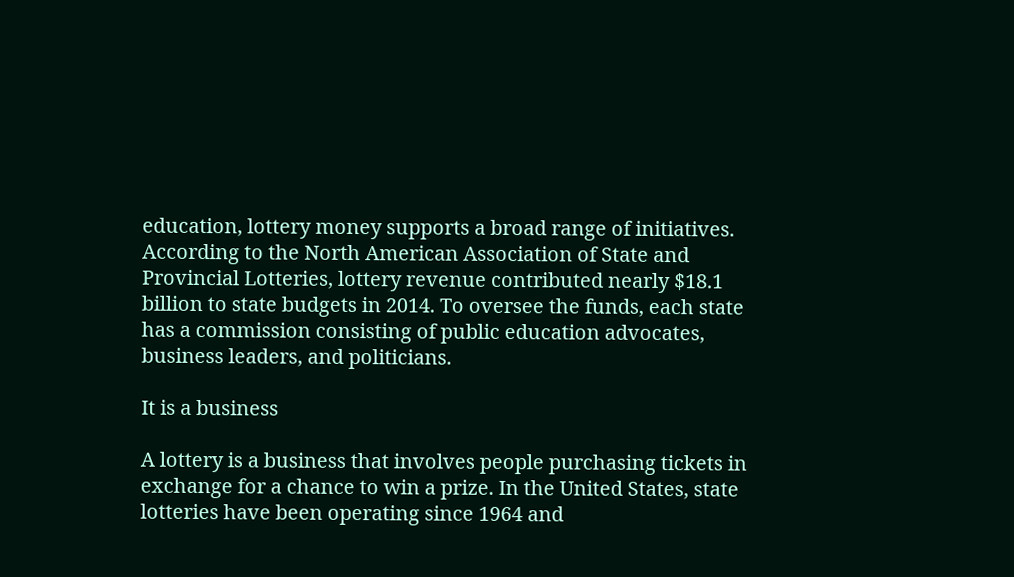education, lottery money supports a broad range of initiatives. According to the North American Association of State and Provincial Lotteries, lottery revenue contributed nearly $18.1 billion to state budgets in 2014. To oversee the funds, each state has a commission consisting of public education advocates, business leaders, and politicians.

It is a business

A lottery is a business that involves people purchasing tickets in exchange for a chance to win a prize. In the United States, state lotteries have been operating since 1964 and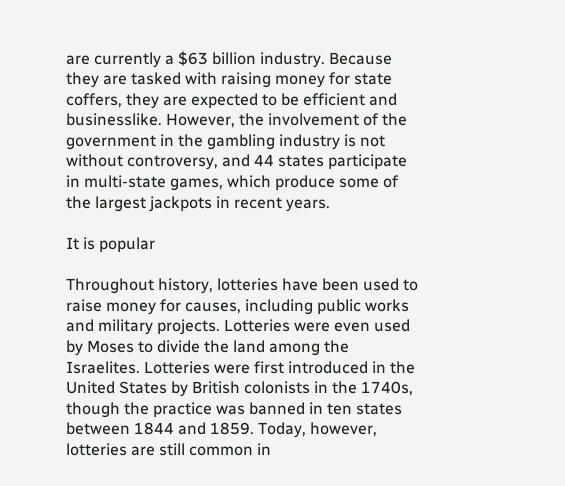are currently a $63 billion industry. Because they are tasked with raising money for state coffers, they are expected to be efficient and businesslike. However, the involvement of the government in the gambling industry is not without controversy, and 44 states participate in multi-state games, which produce some of the largest jackpots in recent years.

It is popular

Throughout history, lotteries have been used to raise money for causes, including public works and military projects. Lotteries were even used by Moses to divide the land among the Israelites. Lotteries were first introduced in the United States by British colonists in the 1740s, though the practice was banned in ten states between 1844 and 1859. Today, however, lotteries are still common in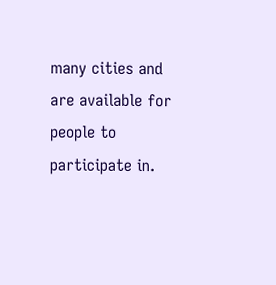many cities and are available for people to participate in.